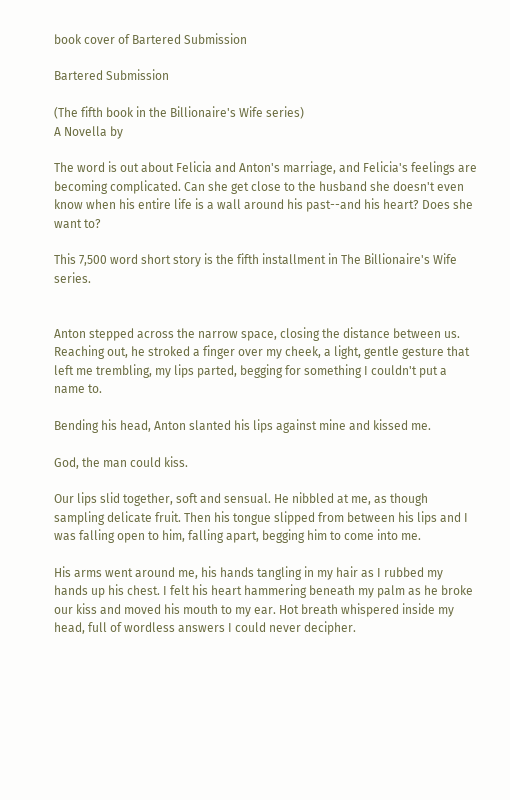book cover of Bartered Submission

Bartered Submission

(The fifth book in the Billionaire's Wife series)
A Novella by

The word is out about Felicia and Anton's marriage, and Felicia's feelings are becoming complicated. Can she get close to the husband she doesn't even know when his entire life is a wall around his past--and his heart? Does she want to?

This 7,500 word short story is the fifth installment in The Billionaire's Wife series.


Anton stepped across the narrow space, closing the distance between us. Reaching out, he stroked a finger over my cheek, a light, gentle gesture that left me trembling, my lips parted, begging for something I couldn't put a name to.

Bending his head, Anton slanted his lips against mine and kissed me.

God, the man could kiss.

Our lips slid together, soft and sensual. He nibbled at me, as though sampling delicate fruit. Then his tongue slipped from between his lips and I was falling open to him, falling apart, begging him to come into me.

His arms went around me, his hands tangling in my hair as I rubbed my hands up his chest. I felt his heart hammering beneath my palm as he broke our kiss and moved his mouth to my ear. Hot breath whispered inside my head, full of wordless answers I could never decipher.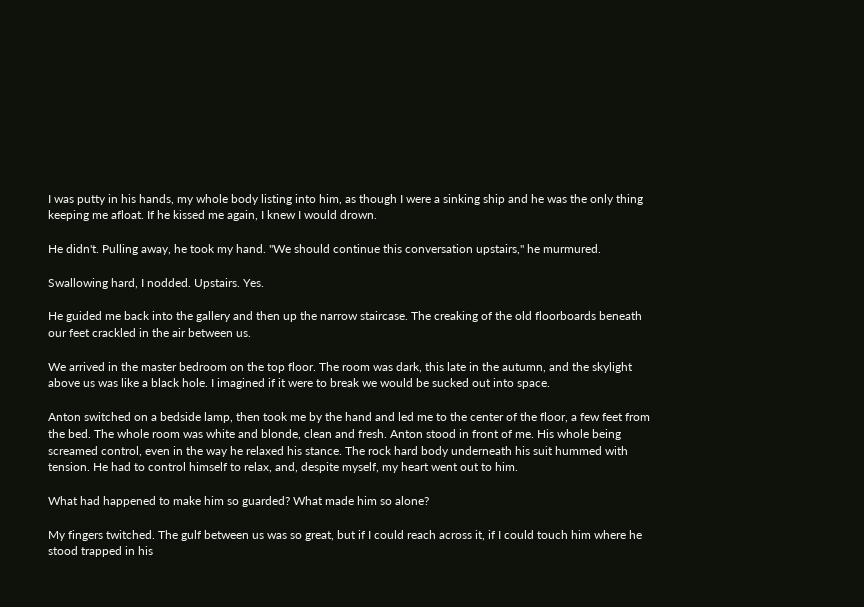I was putty in his hands, my whole body listing into him, as though I were a sinking ship and he was the only thing keeping me afloat. If he kissed me again, I knew I would drown.

He didn't. Pulling away, he took my hand. "We should continue this conversation upstairs," he murmured.

Swallowing hard, I nodded. Upstairs. Yes.

He guided me back into the gallery and then up the narrow staircase. The creaking of the old floorboards beneath our feet crackled in the air between us.

We arrived in the master bedroom on the top floor. The room was dark, this late in the autumn, and the skylight above us was like a black hole. I imagined if it were to break we would be sucked out into space.

Anton switched on a bedside lamp, then took me by the hand and led me to the center of the floor, a few feet from the bed. The whole room was white and blonde, clean and fresh. Anton stood in front of me. His whole being screamed control, even in the way he relaxed his stance. The rock hard body underneath his suit hummed with tension. He had to control himself to relax, and, despite myself, my heart went out to him.

What had happened to make him so guarded? What made him so alone?

My fingers twitched. The gulf between us was so great, but if I could reach across it, if I could touch him where he stood trapped in his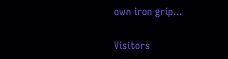own iron grip...

Visitors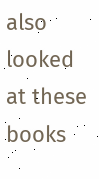also looked at these books